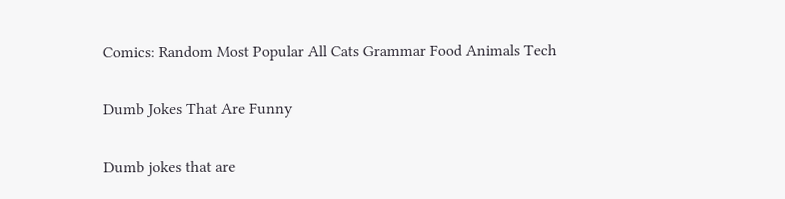Comics: Random Most Popular All Cats Grammar Food Animals Tech

Dumb Jokes That Are Funny

Dumb jokes that are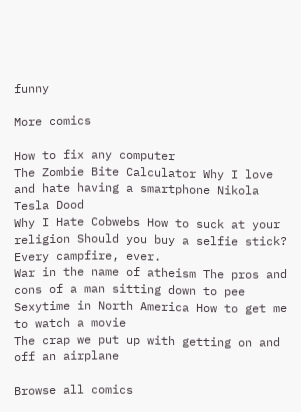funny

More comics

How to fix any computer
The Zombie Bite Calculator Why I love and hate having a smartphone Nikola Tesla Dood
Why I Hate Cobwebs How to suck at your religion Should you buy a selfie stick? Every campfire, ever.
War in the name of atheism The pros and cons of a man sitting down to pee Sexytime in North America How to get me to watch a movie
The crap we put up with getting on and off an airplane

Browse all comics